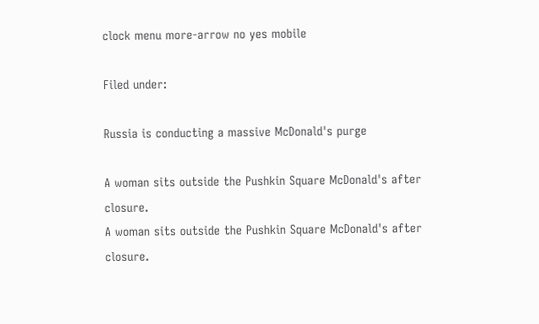clock menu more-arrow no yes mobile

Filed under:

Russia is conducting a massive McDonald's purge

A woman sits outside the Pushkin Square McDonald's after closure.
A woman sits outside the Pushkin Square McDonald's after closure.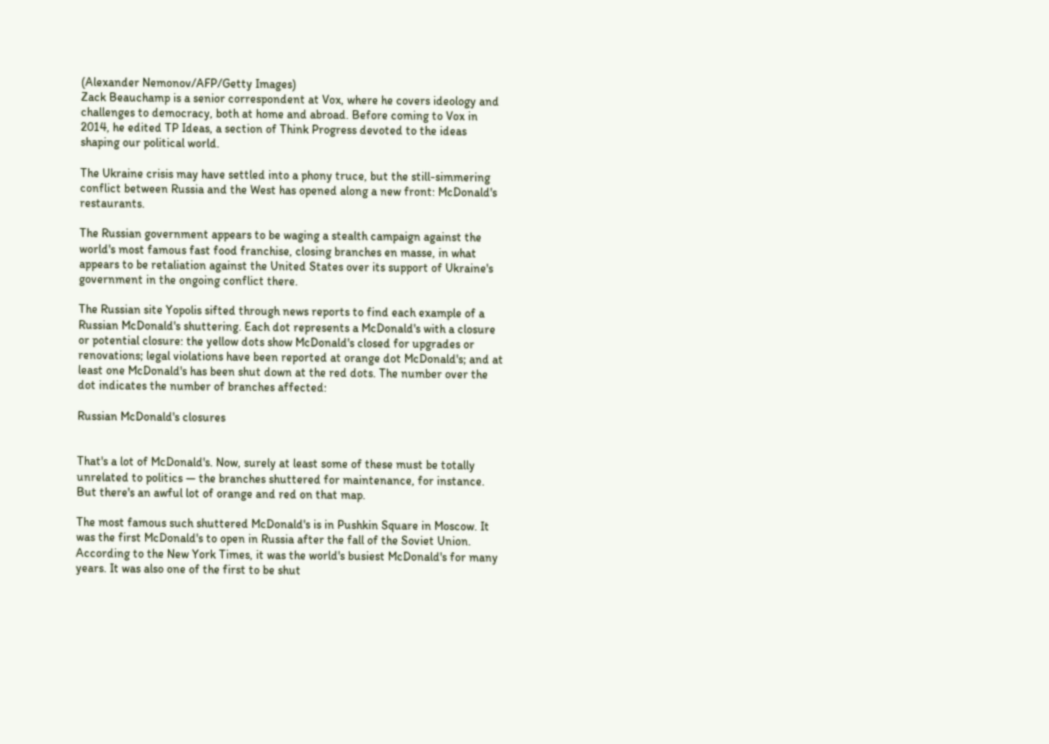(Alexander Nemonov/AFP/Getty Images)
Zack Beauchamp is a senior correspondent at Vox, where he covers ideology and challenges to democracy, both at home and abroad. Before coming to Vox in 2014, he edited TP Ideas, a section of Think Progress devoted to the ideas shaping our political world.

The Ukraine crisis may have settled into a phony truce, but the still-simmering conflict between Russia and the West has opened along a new front: McDonald's restaurants.

The Russian government appears to be waging a stealth campaign against the world's most famous fast food franchise, closing branches en masse, in what appears to be retaliation against the United States over its support of Ukraine's government in the ongoing conflict there.

The Russian site Yopolis sifted through news reports to find each example of a Russian McDonald's shuttering. Each dot represents a McDonald's with a closure or potential closure: the yellow dots show McDonald's closed for upgrades or renovations; legal violations have been reported at orange dot McDonald's; and at least one McDonald's has been shut down at the red dots. The number over the dot indicates the number of branches affected:

Russian McDonald's closures


That's a lot of McDonald's. Now, surely at least some of these must be totally unrelated to politics — the branches shuttered for maintenance, for instance. But there's an awful lot of orange and red on that map.

The most famous such shuttered McDonald's is in Pushkin Square in Moscow. It was the first McDonald's to open in Russia after the fall of the Soviet Union. According to the New York Times, it was the world's busiest McDonald's for many years. It was also one of the first to be shut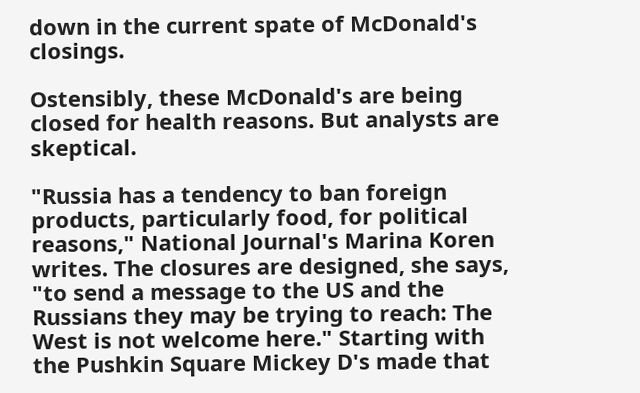down in the current spate of McDonald's closings.

Ostensibly, these McDonald's are being closed for health reasons. But analysts are skeptical.

"Russia has a tendency to ban foreign products, particularly food, for political reasons," National Journal's Marina Koren writes. The closures are designed, she says, "to send a message to the US and the Russians they may be trying to reach: The West is not welcome here." Starting with the Pushkin Square Mickey D's made that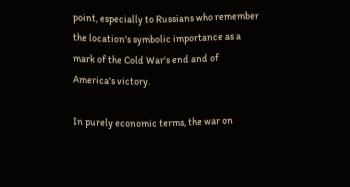point, especially to Russians who remember the location's symbolic importance as a mark of the Cold War's end and of America's victory.

In purely economic terms, the war on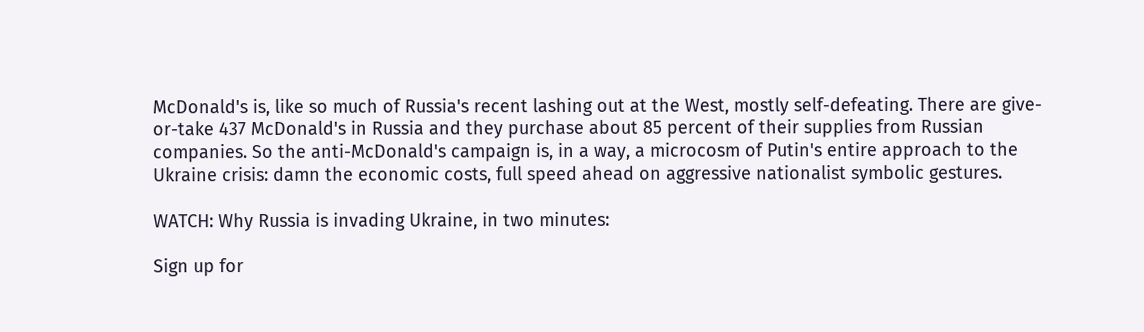McDonald's is, like so much of Russia's recent lashing out at the West, mostly self-defeating. There are give-or-take 437 McDonald's in Russia and they purchase about 85 percent of their supplies from Russian companies. So the anti-McDonald's campaign is, in a way, a microcosm of Putin's entire approach to the Ukraine crisis: damn the economic costs, full speed ahead on aggressive nationalist symbolic gestures.

WATCH: Why Russia is invading Ukraine, in two minutes:

Sign up for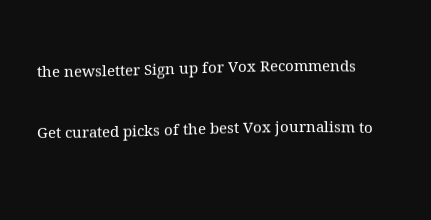the newsletter Sign up for Vox Recommends

Get curated picks of the best Vox journalism to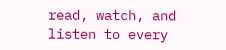read, watch, and listen to every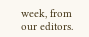week, from our editors.